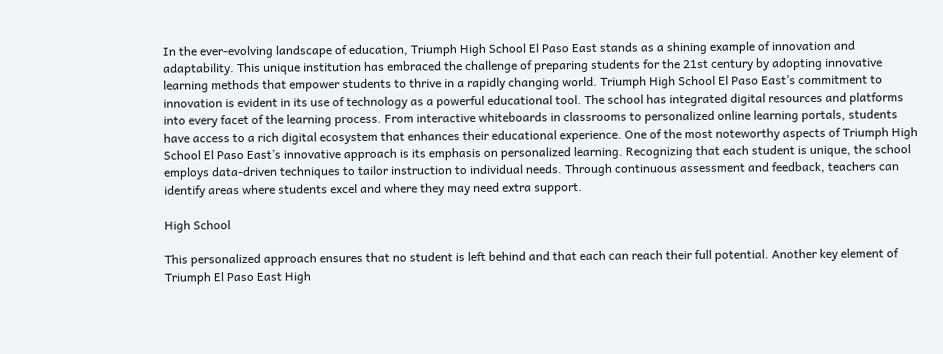In the ever-evolving landscape of education, Triumph High School El Paso East stands as a shining example of innovation and adaptability. This unique institution has embraced the challenge of preparing students for the 21st century by adopting innovative learning methods that empower students to thrive in a rapidly changing world. Triumph High School El Paso East’s commitment to innovation is evident in its use of technology as a powerful educational tool. The school has integrated digital resources and platforms into every facet of the learning process. From interactive whiteboards in classrooms to personalized online learning portals, students have access to a rich digital ecosystem that enhances their educational experience. One of the most noteworthy aspects of Triumph High School El Paso East’s innovative approach is its emphasis on personalized learning. Recognizing that each student is unique, the school employs data-driven techniques to tailor instruction to individual needs. Through continuous assessment and feedback, teachers can identify areas where students excel and where they may need extra support.

High School

This personalized approach ensures that no student is left behind and that each can reach their full potential. Another key element of Triumph El Paso East High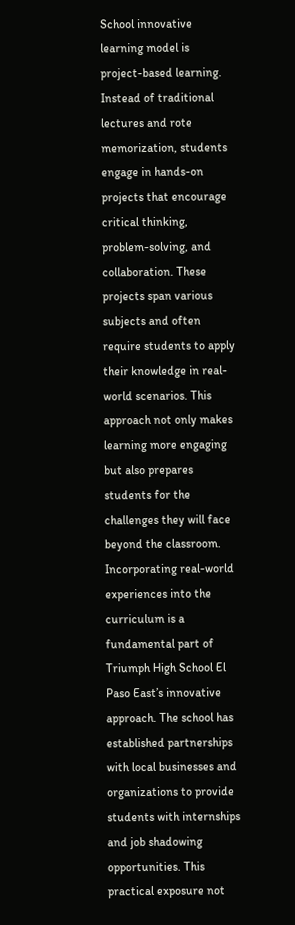School innovative learning model is project-based learning. Instead of traditional lectures and rote memorization, students engage in hands-on projects that encourage critical thinking, problem-solving, and collaboration. These projects span various subjects and often require students to apply their knowledge in real-world scenarios. This approach not only makes learning more engaging but also prepares students for the challenges they will face beyond the classroom. Incorporating real-world experiences into the curriculum is a fundamental part of Triumph High School El Paso East’s innovative approach. The school has established partnerships with local businesses and organizations to provide students with internships and job shadowing opportunities. This practical exposure not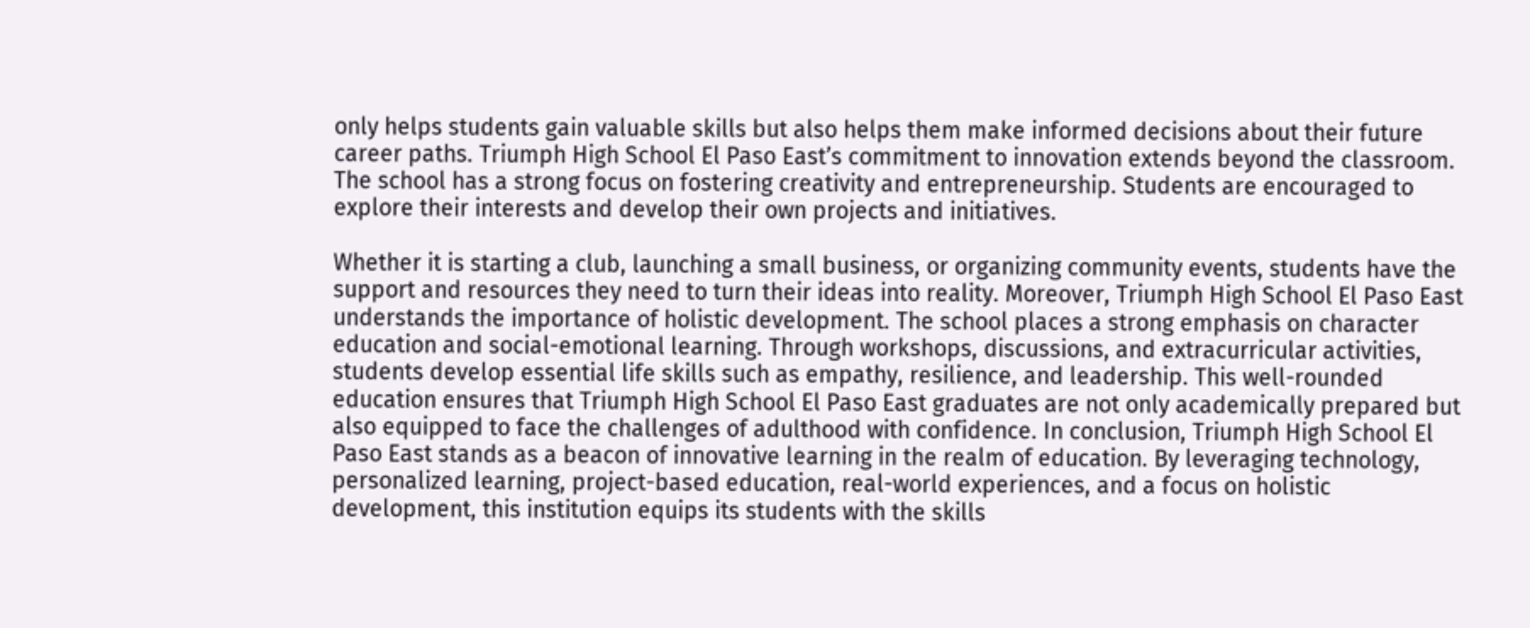only helps students gain valuable skills but also helps them make informed decisions about their future career paths. Triumph High School El Paso East’s commitment to innovation extends beyond the classroom. The school has a strong focus on fostering creativity and entrepreneurship. Students are encouraged to explore their interests and develop their own projects and initiatives.

Whether it is starting a club, launching a small business, or organizing community events, students have the support and resources they need to turn their ideas into reality. Moreover, Triumph High School El Paso East understands the importance of holistic development. The school places a strong emphasis on character education and social-emotional learning. Through workshops, discussions, and extracurricular activities, students develop essential life skills such as empathy, resilience, and leadership. This well-rounded education ensures that Triumph High School El Paso East graduates are not only academically prepared but also equipped to face the challenges of adulthood with confidence. In conclusion, Triumph High School El Paso East stands as a beacon of innovative learning in the realm of education. By leveraging technology, personalized learning, project-based education, real-world experiences, and a focus on holistic development, this institution equips its students with the skills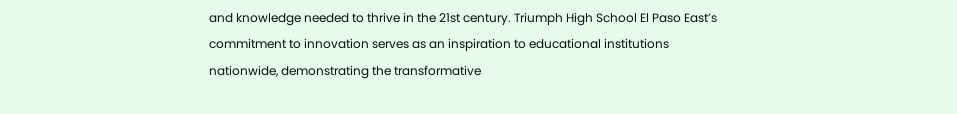and knowledge needed to thrive in the 21st century. Triumph High School El Paso East’s commitment to innovation serves as an inspiration to educational institutions nationwide, demonstrating the transformative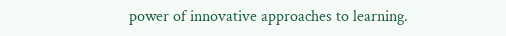power of innovative approaches to learning.